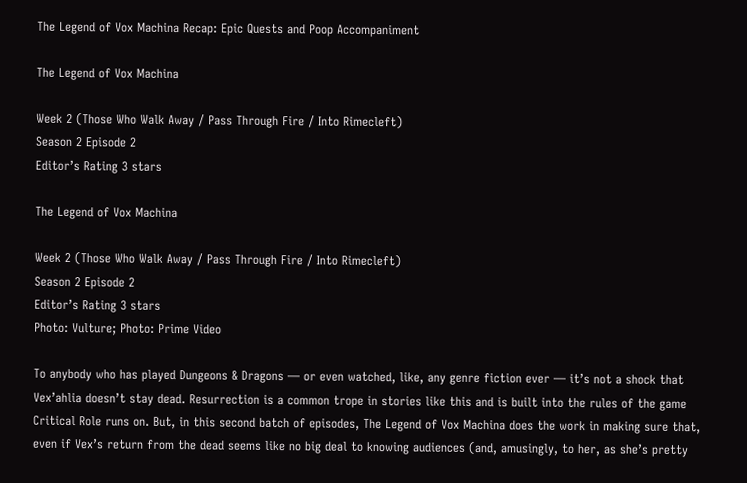The Legend of Vox Machina Recap: Epic Quests and Poop Accompaniment

The Legend of Vox Machina

Week 2 (Those Who Walk Away / Pass Through Fire / Into Rimecleft)
Season 2 Episode 2
Editor’s Rating 3 stars

The Legend of Vox Machina

Week 2 (Those Who Walk Away / Pass Through Fire / Into Rimecleft)
Season 2 Episode 2
Editor’s Rating 3 stars
Photo: Vulture; Photo: Prime Video

To anybody who has played Dungeons & Dragons — or even watched, like, any genre fiction ever — it’s not a shock that Vex’ahlia doesn’t stay dead. Resurrection is a common trope in stories like this and is built into the rules of the game Critical Role runs on. But, in this second batch of episodes, The Legend of Vox Machina does the work in making sure that, even if Vex’s return from the dead seems like no big deal to knowing audiences (and, amusingly, to her, as she’s pretty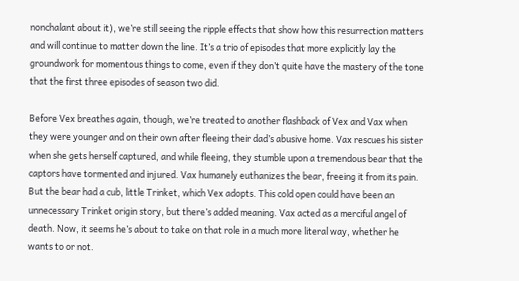nonchalant about it), we’re still seeing the ripple effects that show how this resurrection matters and will continue to matter down the line. It’s a trio of episodes that more explicitly lay the groundwork for momentous things to come, even if they don’t quite have the mastery of the tone that the first three episodes of season two did.

Before Vex breathes again, though, we’re treated to another flashback of Vex and Vax when they were younger and on their own after fleeing their dad’s abusive home. Vax rescues his sister when she gets herself captured, and while fleeing, they stumble upon a tremendous bear that the captors have tormented and injured. Vax humanely euthanizes the bear, freeing it from its pain. But the bear had a cub, little Trinket, which Vex adopts. This cold open could have been an unnecessary Trinket origin story, but there’s added meaning. Vax acted as a merciful angel of death. Now, it seems he’s about to take on that role in a much more literal way, whether he wants to or not.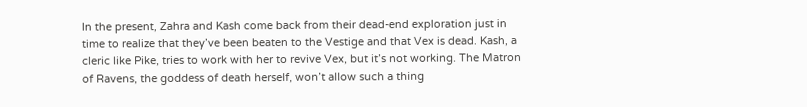In the present, Zahra and Kash come back from their dead-end exploration just in time to realize that they’ve been beaten to the Vestige and that Vex is dead. Kash, a cleric like Pike, tries to work with her to revive Vex, but it’s not working. The Matron of Ravens, the goddess of death herself, won’t allow such a thing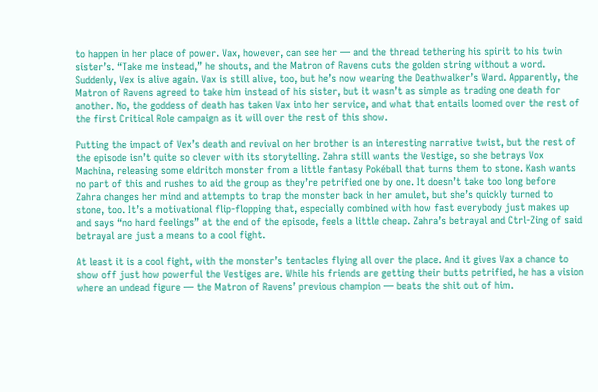to happen in her place of power. Vax, however, can see her — and the thread tethering his spirit to his twin sister’s. “Take me instead,” he shouts, and the Matron of Ravens cuts the golden string without a word. Suddenly, Vex is alive again. Vax is still alive, too, but he’s now wearing the Deathwalker’s Ward. Apparently, the Matron of Ravens agreed to take him instead of his sister, but it wasn’t as simple as trading one death for another. No, the goddess of death has taken Vax into her service, and what that entails loomed over the rest of the first Critical Role campaign as it will over the rest of this show.

Putting the impact of Vex’s death and revival on her brother is an interesting narrative twist, but the rest of the episode isn’t quite so clever with its storytelling. Zahra still wants the Vestige, so she betrays Vox Machina, releasing some eldritch monster from a little fantasy Pokéball that turns them to stone. Kash wants no part of this and rushes to aid the group as they’re petrified one by one. It doesn’t take too long before Zahra changes her mind and attempts to trap the monster back in her amulet, but she’s quickly turned to stone, too. It’s a motivational flip-flopping that, especially combined with how fast everybody just makes up and says “no hard feelings” at the end of the episode, feels a little cheap. Zahra’s betrayal and Ctrl-Zing of said betrayal are just a means to a cool fight.

At least it is a cool fight, with the monster’s tentacles flying all over the place. And it gives Vax a chance to show off just how powerful the Vestiges are. While his friends are getting their butts petrified, he has a vision where an undead figure — the Matron of Ravens’ previous champion — beats the shit out of him.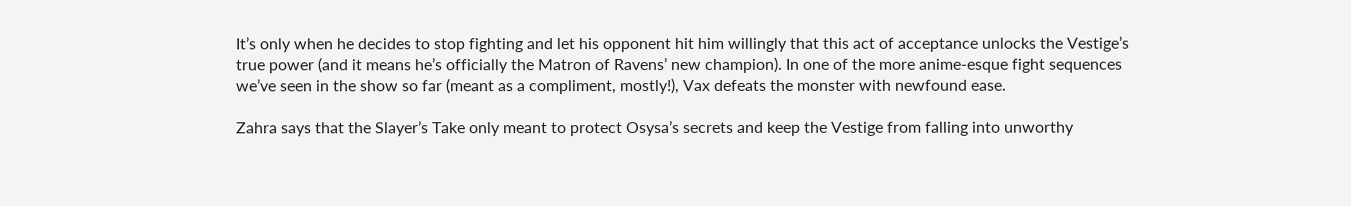It’s only when he decides to stop fighting and let his opponent hit him willingly that this act of acceptance unlocks the Vestige’s true power (and it means he’s officially the Matron of Ravens’ new champion). In one of the more anime-esque fight sequences we’ve seen in the show so far (meant as a compliment, mostly!), Vax defeats the monster with newfound ease.

Zahra says that the Slayer’s Take only meant to protect Osysa’s secrets and keep the Vestige from falling into unworthy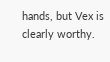hands, but Vex is clearly worthy.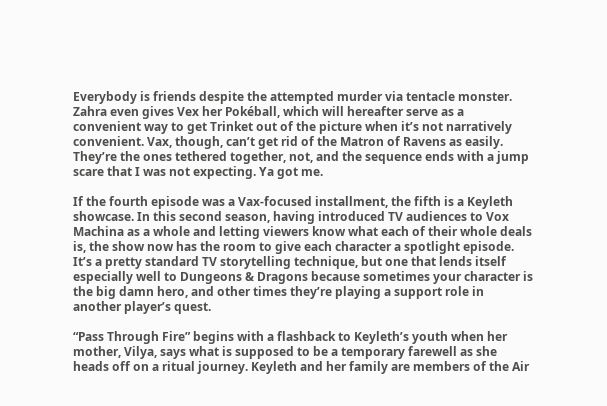Everybody is friends despite the attempted murder via tentacle monster. Zahra even gives Vex her Pokéball, which will hereafter serve as a convenient way to get Trinket out of the picture when it’s not narratively convenient. Vax, though, can’t get rid of the Matron of Ravens as easily. They’re the ones tethered together, not, and the sequence ends with a jump scare that I was not expecting. Ya got me.

If the fourth episode was a Vax-focused installment, the fifth is a Keyleth showcase. In this second season, having introduced TV audiences to Vox Machina as a whole and letting viewers know what each of their whole deals is, the show now has the room to give each character a spotlight episode. It’s a pretty standard TV storytelling technique, but one that lends itself especially well to Dungeons & Dragons because sometimes your character is the big damn hero, and other times they’re playing a support role in another player’s quest.

“Pass Through Fire” begins with a flashback to Keyleth’s youth when her mother, Vilya, says what is supposed to be a temporary farewell as she heads off on a ritual journey. Keyleth and her family are members of the Air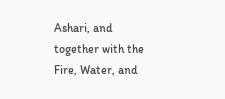Ashari, and together with the Fire, Water, and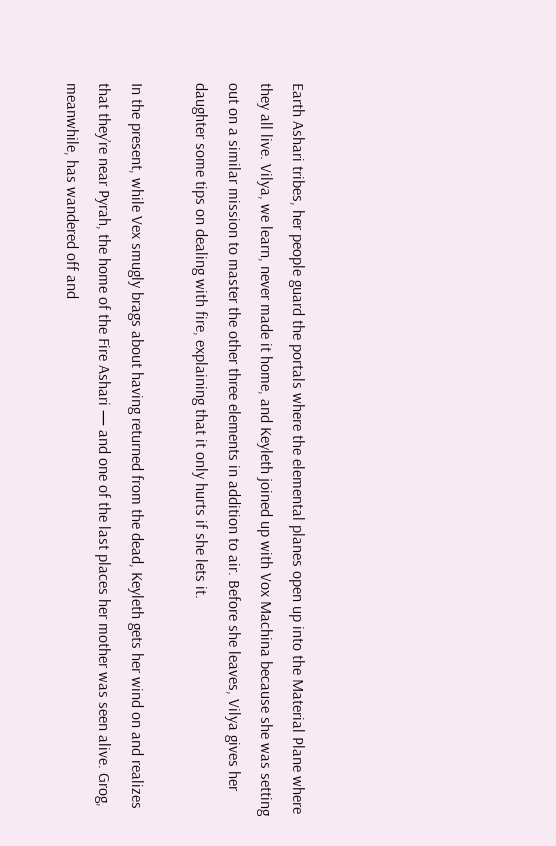Earth Ashari tribes, her people guard the portals where the elemental planes open up into the Material Plane where they all live. Vilya, we learn, never made it home, and Keyleth joined up with Vox Machina because she was setting out on a similar mission to master the other three elements in addition to air. Before she leaves, Vilya gives her daughter some tips on dealing with fire, explaining that it only hurts if she lets it.

In the present, while Vex smugly brags about having returned from the dead, Keyleth gets her wind on and realizes that they’re near Pyrah, the home of the Fire Ashari — and one of the last places her mother was seen alive. Grog, meanwhile, has wandered off and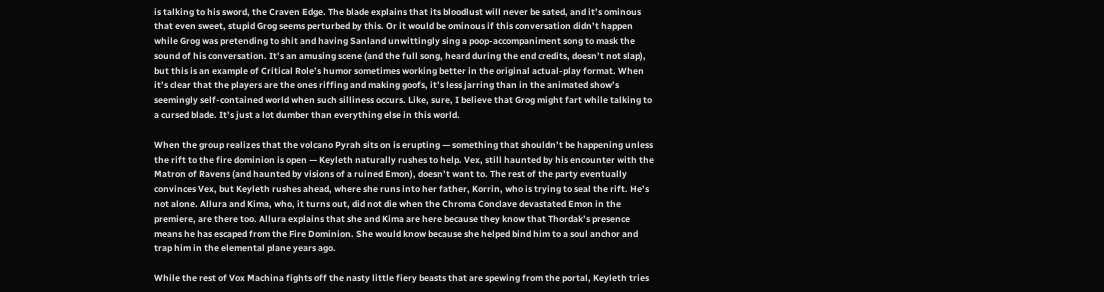is talking to his sword, the Craven Edge. The blade explains that its bloodlust will never be sated, and it’s ominous that even sweet, stupid Grog seems perturbed by this. Or it would be ominous if this conversation didn’t happen while Grog was pretending to shit and having Sanland unwittingly sing a poop-accompaniment song to mask the sound of his conversation. It’s an amusing scene (and the full song, heard during the end credits, doesn’t not slap), but this is an example of Critical Role’s humor sometimes working better in the original actual-play format. When it’s clear that the players are the ones riffing and making goofs, it’s less jarring than in the animated show’s seemingly self-contained world when such silliness occurs. Like, sure, I believe that Grog might fart while talking to a cursed blade. It’s just a lot dumber than everything else in this world.

When the group realizes that the volcano Pyrah sits on is erupting — something that shouldn’t be happening unless the rift to the fire dominion is open — Keyleth naturally rushes to help. Vex, still haunted by his encounter with the Matron of Ravens (and haunted by visions of a ruined Emon), doesn’t want to. The rest of the party eventually convinces Vex, but Keyleth rushes ahead, where she runs into her father, Korrin, who is trying to seal the rift. He’s not alone. Allura and Kima, who, it turns out, did not die when the Chroma Conclave devastated Emon in the premiere, are there too. Allura explains that she and Kima are here because they know that Thordak’s presence means he has escaped from the Fire Dominion. She would know because she helped bind him to a soul anchor and trap him in the elemental plane years ago.

While the rest of Vox Machina fights off the nasty little fiery beasts that are spewing from the portal, Keyleth tries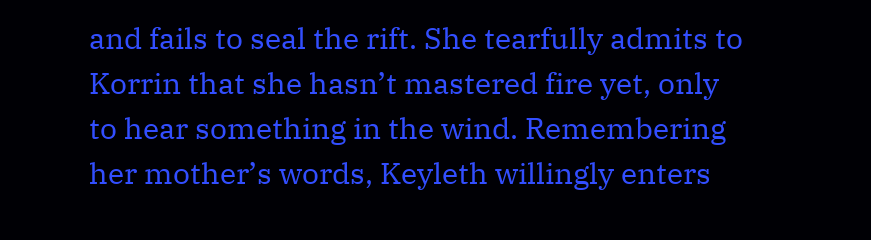and fails to seal the rift. She tearfully admits to Korrin that she hasn’t mastered fire yet, only to hear something in the wind. Remembering her mother’s words, Keyleth willingly enters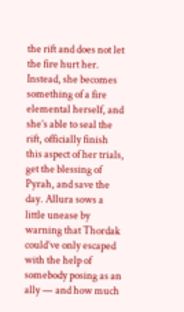the rift and does not let the fire hurt her. Instead, she becomes something of a fire elemental herself, and she’s able to seal the rift, officially finish this aspect of her trials, get the blessing of Pyrah, and save the day. Allura sows a little unease by warning that Thordak could’ve only escaped with the help of somebody posing as an ally — and how much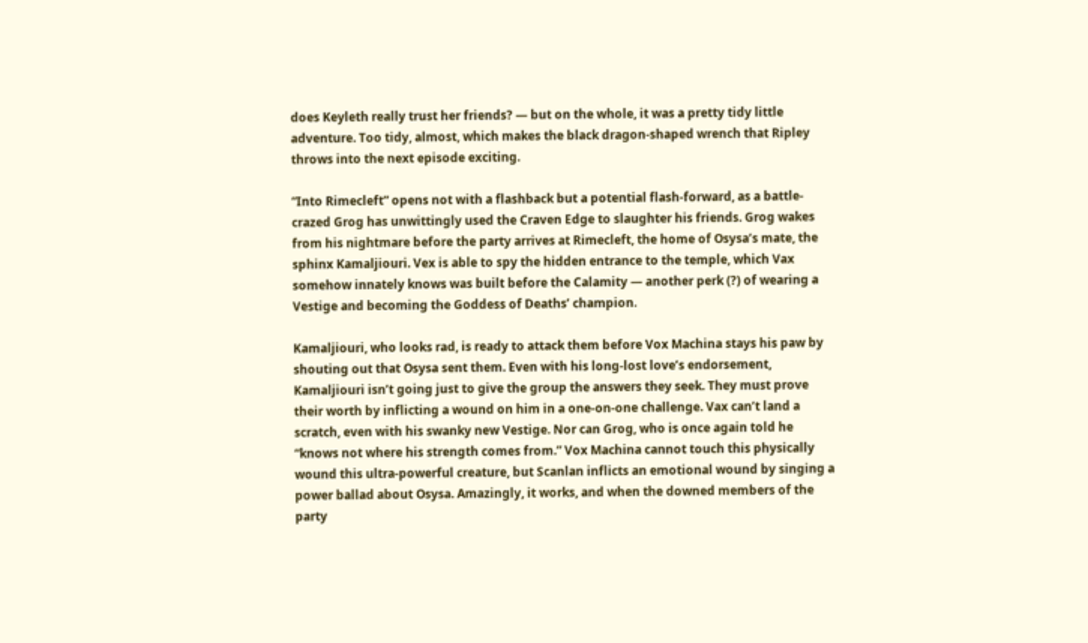does Keyleth really trust her friends? — but on the whole, it was a pretty tidy little adventure. Too tidy, almost, which makes the black dragon-shaped wrench that Ripley throws into the next episode exciting.

“Into Rimecleft” opens not with a flashback but a potential flash-forward, as a battle-crazed Grog has unwittingly used the Craven Edge to slaughter his friends. Grog wakes from his nightmare before the party arrives at Rimecleft, the home of Osysa’s mate, the sphinx Kamaljiouri. Vex is able to spy the hidden entrance to the temple, which Vax somehow innately knows was built before the Calamity — another perk (?) of wearing a Vestige and becoming the Goddess of Deaths’ champion.

Kamaljiouri, who looks rad, is ready to attack them before Vox Machina stays his paw by shouting out that Osysa sent them. Even with his long-lost love’s endorsement, Kamaljiouri isn’t going just to give the group the answers they seek. They must prove their worth by inflicting a wound on him in a one-on-one challenge. Vax can’t land a scratch, even with his swanky new Vestige. Nor can Grog, who is once again told he “knows not where his strength comes from.” Vox Machina cannot touch this physically wound this ultra-powerful creature, but Scanlan inflicts an emotional wound by singing a power ballad about Osysa. Amazingly, it works, and when the downed members of the party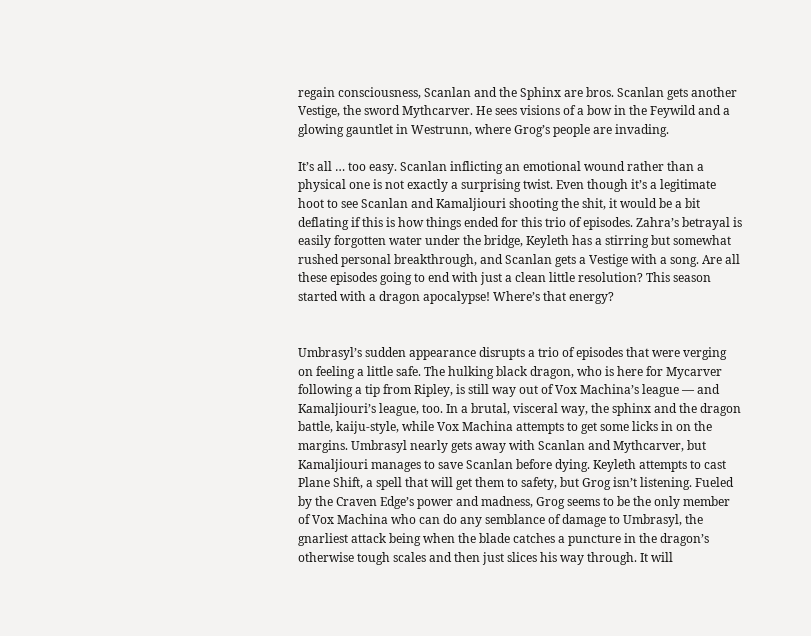regain consciousness, Scanlan and the Sphinx are bros. Scanlan gets another Vestige, the sword Mythcarver. He sees visions of a bow in the Feywild and a glowing gauntlet in Westrunn, where Grog’s people are invading.

It’s all … too easy. Scanlan inflicting an emotional wound rather than a physical one is not exactly a surprising twist. Even though it’s a legitimate hoot to see Scanlan and Kamaljiouri shooting the shit, it would be a bit deflating if this is how things ended for this trio of episodes. Zahra’s betrayal is easily forgotten water under the bridge, Keyleth has a stirring but somewhat rushed personal breakthrough, and Scanlan gets a Vestige with a song. Are all these episodes going to end with just a clean little resolution? This season started with a dragon apocalypse! Where’s that energy?


Umbrasyl’s sudden appearance disrupts a trio of episodes that were verging on feeling a little safe. The hulking black dragon, who is here for Mycarver following a tip from Ripley, is still way out of Vox Machina’s league — and Kamaljiouri’s league, too. In a brutal, visceral way, the sphinx and the dragon battle, kaiju-style, while Vox Machina attempts to get some licks in on the margins. Umbrasyl nearly gets away with Scanlan and Mythcarver, but Kamaljiouri manages to save Scanlan before dying. Keyleth attempts to cast Plane Shift, a spell that will get them to safety, but Grog isn’t listening. Fueled by the Craven Edge’s power and madness, Grog seems to be the only member of Vox Machina who can do any semblance of damage to Umbrasyl, the gnarliest attack being when the blade catches a puncture in the dragon’s otherwise tough scales and then just slices his way through. It will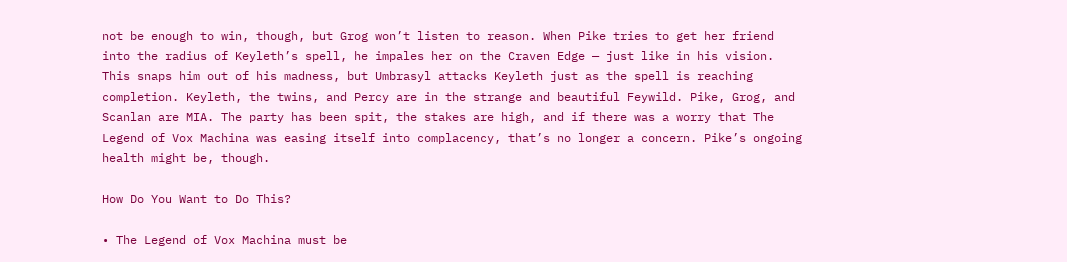not be enough to win, though, but Grog won’t listen to reason. When Pike tries to get her friend into the radius of Keyleth’s spell, he impales her on the Craven Edge — just like in his vision. This snaps him out of his madness, but Umbrasyl attacks Keyleth just as the spell is reaching completion. Keyleth, the twins, and Percy are in the strange and beautiful Feywild. Pike, Grog, and Scanlan are MIA. The party has been spit, the stakes are high, and if there was a worry that The Legend of Vox Machina was easing itself into complacency, that’s no longer a concern. Pike’s ongoing health might be, though.

How Do You Want to Do This?

• The Legend of Vox Machina must be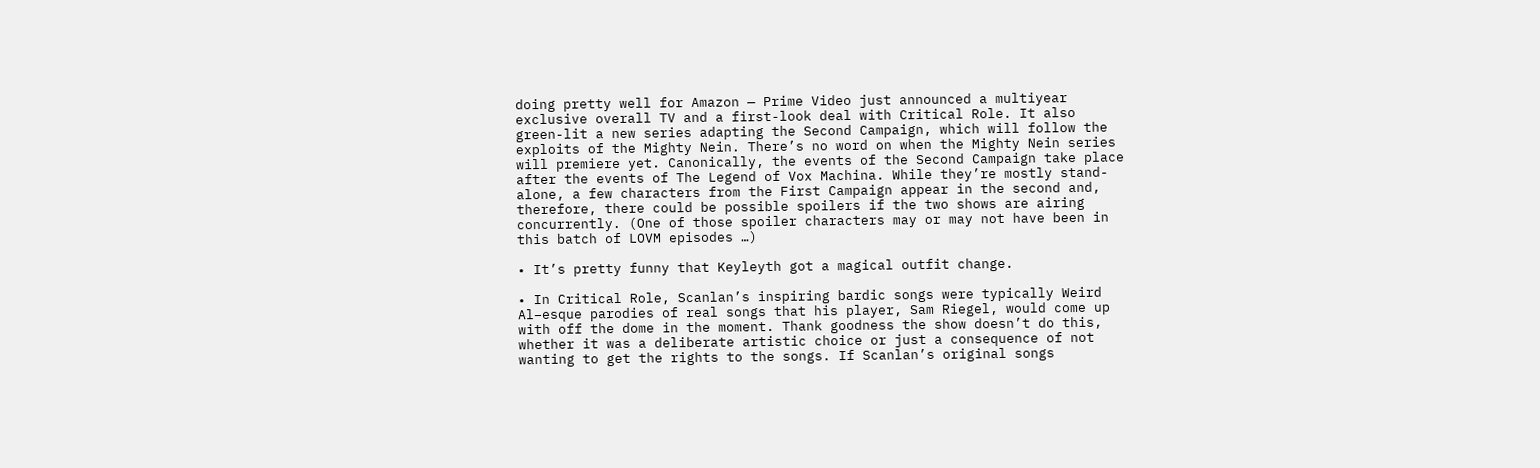doing pretty well for Amazon — Prime Video just announced a multiyear exclusive overall TV and a first-look deal with Critical Role. It also green-lit a new series adapting the Second Campaign, which will follow the exploits of the Mighty Nein. There’s no word on when the Mighty Nein series will premiere yet. Canonically, the events of the Second Campaign take place after the events of The Legend of Vox Machina. While they’re mostly stand-alone, a few characters from the First Campaign appear in the second and, therefore, there could be possible spoilers if the two shows are airing concurrently. (One of those spoiler characters may or may not have been in this batch of LOVM episodes …)

• It’s pretty funny that Keyleyth got a magical outfit change.

• In Critical Role, Scanlan’s inspiring bardic songs were typically Weird Al–esque parodies of real songs that his player, Sam Riegel, would come up with off the dome in the moment. Thank goodness the show doesn’t do this, whether it was a deliberate artistic choice or just a consequence of not wanting to get the rights to the songs. If Scanlan’s original songs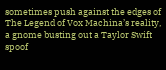sometimes push against the edges of The Legend of Vox Machina’s reality, a gnome busting out a Taylor Swift spoof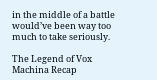in the middle of a battle would’ve been way too much to take seriously.

The Legend of Vox Machina Recap